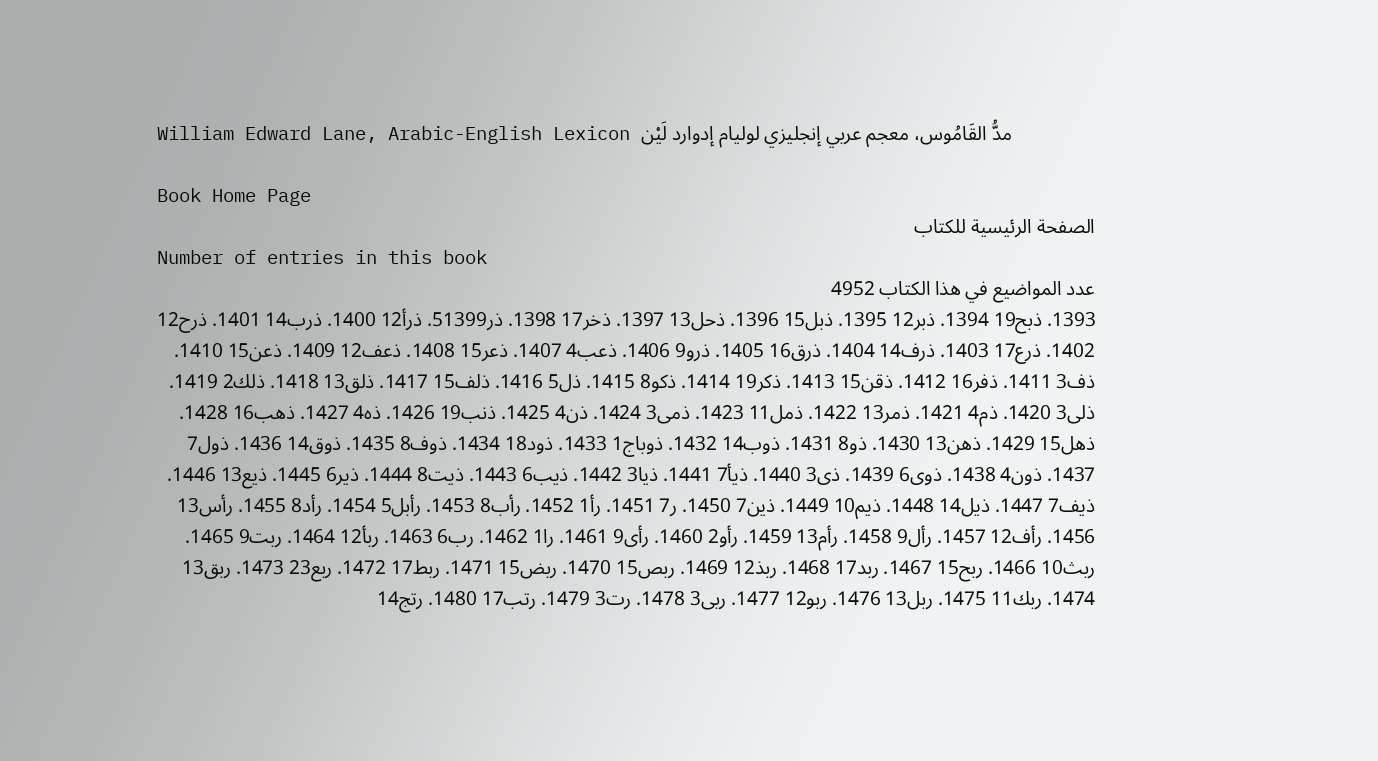William Edward Lane, Arabic-English Lexicon مدُّ القَامُوس، معجم عربي إنجليزي لوليام إدوارد لَيْن

Book Home Page
الصفحة الرئيسية للكتاب
Number of entries in this book
عدد المواضيع في هذا الكتاب 4952
1393. ذبح19 1394. ذبر12 1395. ذبل15 1396. ذحل13 1397. ذخر17 1398. ذر51399. ذرأ12 1400. ذرب14 1401. ذرح12 1402. ذرع17 1403. ذرف14 1404. ذرق16 1405. ذرو9 1406. ذعب4 1407. ذعر15 1408. ذعف12 1409. ذعن15 1410. ذف3 1411. ذفر16 1412. ذقن15 1413. ذكر19 1414. ذكو8 1415. ذل5 1416. ذلف15 1417. ذلق13 1418. ذلك2 1419. ذلى3 1420. ذم4 1421. ذمر13 1422. ذمل11 1423. ذمى3 1424. ذن4 1425. ذنب19 1426. ذه4 1427. ذهب16 1428. ذهل15 1429. ذهن13 1430. ذو8 1431. ذوب14 1432. ذوباج1 1433. ذود18 1434. ذوف8 1435. ذوق14 1436. ذول7 1437. ذون4 1438. ذوى6 1439. ذى3 1440. ذيأ7 1441. ذيا3 1442. ذيب6 1443. ذيت8 1444. ذير6 1445. ذيع13 1446. ذيف7 1447. ذيل14 1448. ذيم10 1449. ذين7 1450. ر7 1451. رأ1 1452. رأب8 1453. رأبل5 1454. رأد8 1455. رأس13 1456. رأف12 1457. رأل9 1458. رأم13 1459. رأو2 1460. رأى9 1461. را1 1462. رب6 1463. ربأ12 1464. ربت9 1465. ربث10 1466. ربح15 1467. ربد17 1468. ربذ12 1469. ربص15 1470. ربض15 1471. ربط17 1472. ربع23 1473. ربق13 1474. ربك11 1475. ربل13 1476. ربو12 1477. ربى3 1478. رت3 1479. رتب17 1480. رتج14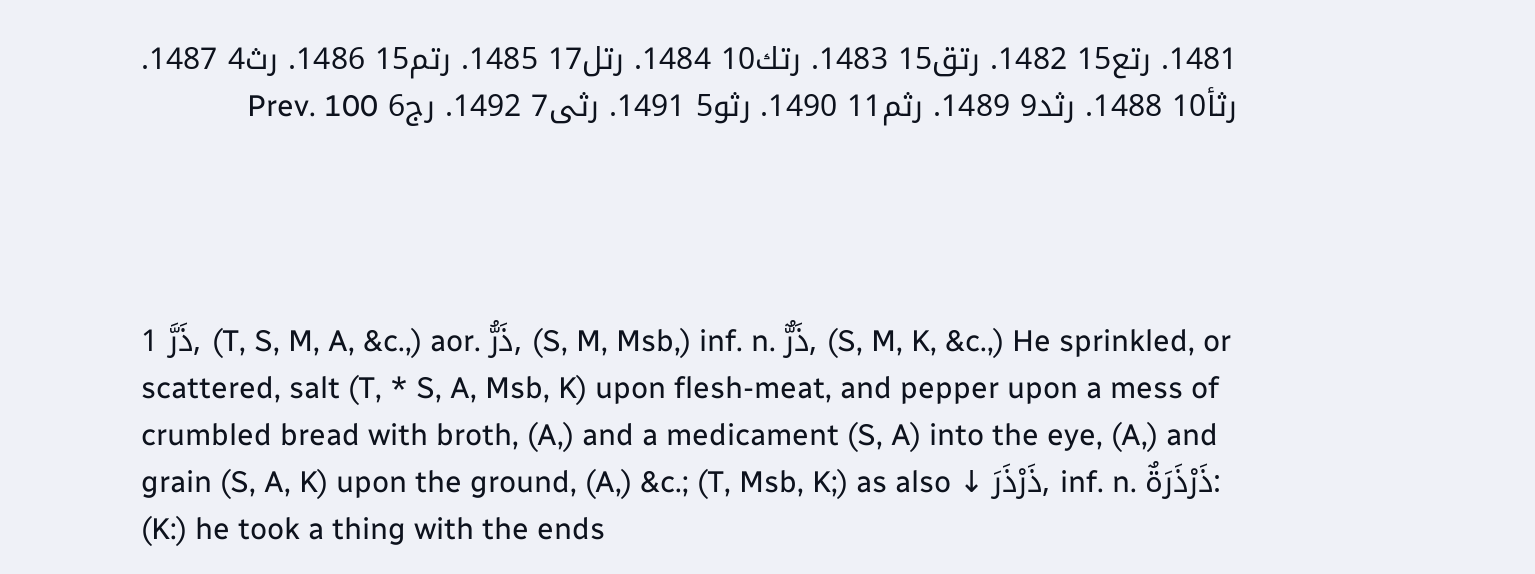1481. رتع15 1482. رتق15 1483. رتك10 1484. رتل17 1485. رتم15 1486. رث4 1487. رثأ10 1488. رثد9 1489. رثم11 1490. رثو5 1491. رثى7 1492. رج6 Prev. 100




1 ذَرَّ, (T, S, M, A, &c.,) aor. ذَرُّ, (S, M, Msb,) inf. n. ذَرٌّ, (S, M, K, &c.,) He sprinkled, or scattered, salt (T, * S, A, Msb, K) upon flesh-meat, and pepper upon a mess of crumbled bread with broth, (A,) and a medicament (S, A) into the eye, (A,) and grain (S, A, K) upon the ground, (A,) &c.; (T, Msb, K;) as also ↓ ذَرْذَرَ, inf. n. ذَرْذَرَةٌ: (K:) he took a thing with the ends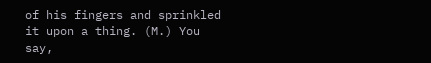of his fingers and sprinkled it upon a thing. (M.) You say,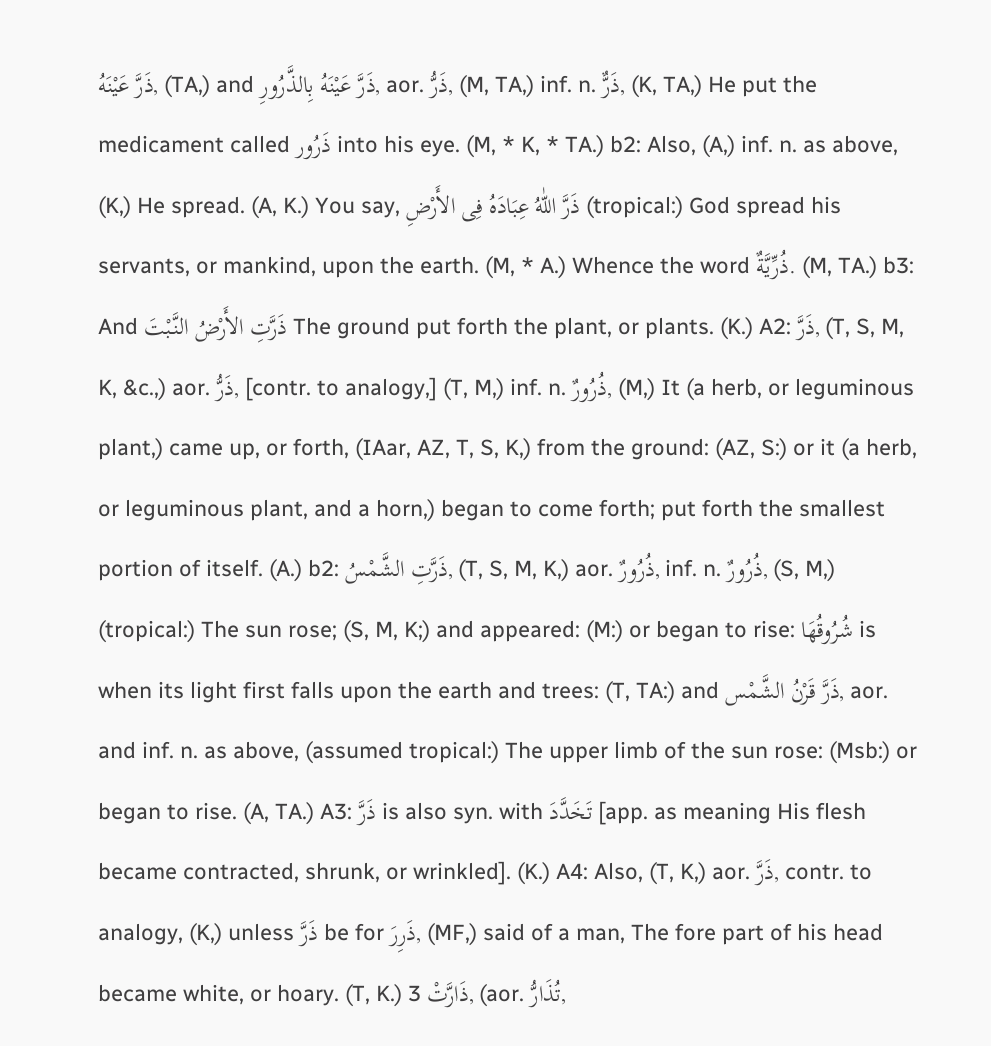ذَرَّ عَيْنَهُ, (TA,) and ذَرَّ عَيْنَهُ بِالذَّرُورِ, aor. ذَرُّ, (M, TA,) inf. n. ذَرٌّ, (K, TA,) He put the medicament called ذَرُور into his eye. (M, * K, * TA.) b2: Also, (A,) inf. n. as above, (K,) He spread. (A, K.) You say, ذَرَّ اللّٰهُ عِبَادَهُ فِى الأَرْضِ (tropical:) God spread his servants, or mankind, upon the earth. (M, * A.) Whence the word ذُرِّيَّةٌ. (M, TA.) b3: And ذَرَّتِ الأَرْضُ النَّبْتَ The ground put forth the plant, or plants. (K.) A2: ذَرَّ, (T, S, M, K, &c.,) aor. ذَرُّ, [contr. to analogy,] (T, M,) inf. n. ذُرُورٌ, (M,) It (a herb, or leguminous plant,) came up, or forth, (IAar, AZ, T, S, K,) from the ground: (AZ, S:) or it (a herb, or leguminous plant, and a horn,) began to come forth; put forth the smallest portion of itself. (A.) b2: ذَرَّتِ الشَّمْسُ, (T, S, M, K,) aor. ذُرُورٌ, inf. n. ذُرُورٌ, (S, M,) (tropical:) The sun rose; (S, M, K;) and appeared: (M:) or began to rise: شُرُوقُهَا is when its light first falls upon the earth and trees: (T, TA:) and ذَرَّ قَرْنُ الشَّمْس, aor. and inf. n. as above, (assumed tropical:) The upper limb of the sun rose: (Msb:) or began to rise. (A, TA.) A3: ذَرَّ is also syn. with تَخَدَّدَ [app. as meaning His flesh became contracted, shrunk, or wrinkled]. (K.) A4: Also, (T, K,) aor. ذَرَّ, contr. to analogy, (K,) unless ذَرَّ be for ذَرِرَ, (MF,) said of a man, The fore part of his head became white, or hoary. (T, K.) 3 ذَارَّتْ, (aor. تُذَارُّ,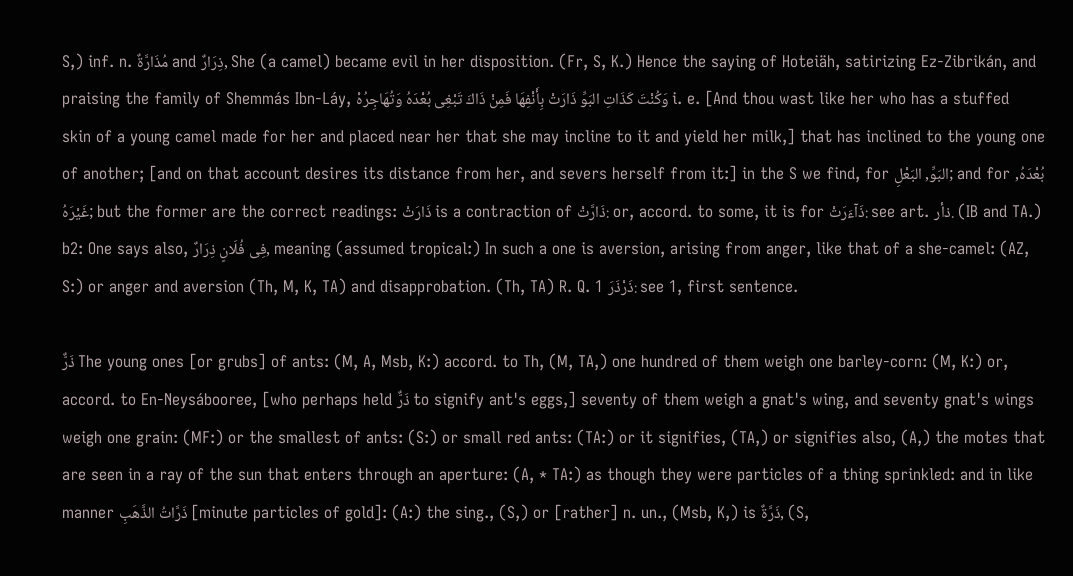S,) inf. n. مُذَارَّةٌ and ذِرَارٌ, She (a camel) became evil in her disposition. (Fr, S, K.) Hence the saying of Hoteiäh, satirizing Ez-Zibrikán, and praising the family of Shemmás Ibn-Láy, وَكُنْتَ كَذَاتِ البَوِّ ذَارَتْ بِأَنْفِهَا فَمِنْ ذَاكَ تَبْغِى بُعْدَهُ وَتُهَاجِرُهْ i. e. [And thou wast like her who has a stuffed skin of a young camel made for her and placed near her that she may incline to it and yield her milk,] that has inclined to the young one of another; [and on that account desires its distance from her, and severs herself from it:] in the S we find, for البَوِّ, البَعْلِ; and for بُعْدَهُ, غَيْرَهُ; but the former are the correct readings: ذَارَتْ is a contraction of ذَارَّتْ: or, accord. to some, it is for ذَآءَرَتْ: see art. ذأر. (IB and TA.) b2: One says also, فِى فُلَانٍ ذِرَارٌ, meaning (assumed tropical:) In such a one is aversion, arising from anger, like that of a she-camel: (AZ, S:) or anger and aversion (Th, M, K, TA) and disapprobation. (Th, TA) R. Q. 1 ذَرْذَرَ: see 1, first sentence.

ذَرٌّ The young ones [or grubs] of ants: (M, A, Msb, K:) accord. to Th, (M, TA,) one hundred of them weigh one barley-corn: (M, K:) or, accord. to En-Neysábooree, [who perhaps held ذَرٌّ to signify ant's eggs,] seventy of them weigh a gnat's wing, and seventy gnat's wings weigh one grain: (MF:) or the smallest of ants: (S:) or small red ants: (TA:) or it signifies, (TA,) or signifies also, (A,) the motes that are seen in a ray of the sun that enters through an aperture: (A, * TA:) as though they were particles of a thing sprinkled: and in like manner ذَرَّاتُ الذَّهَبِ [minute particles of gold]: (A:) the sing., (S,) or [rather] n. un., (Msb, K,) is ذَرَّةٌ, (S,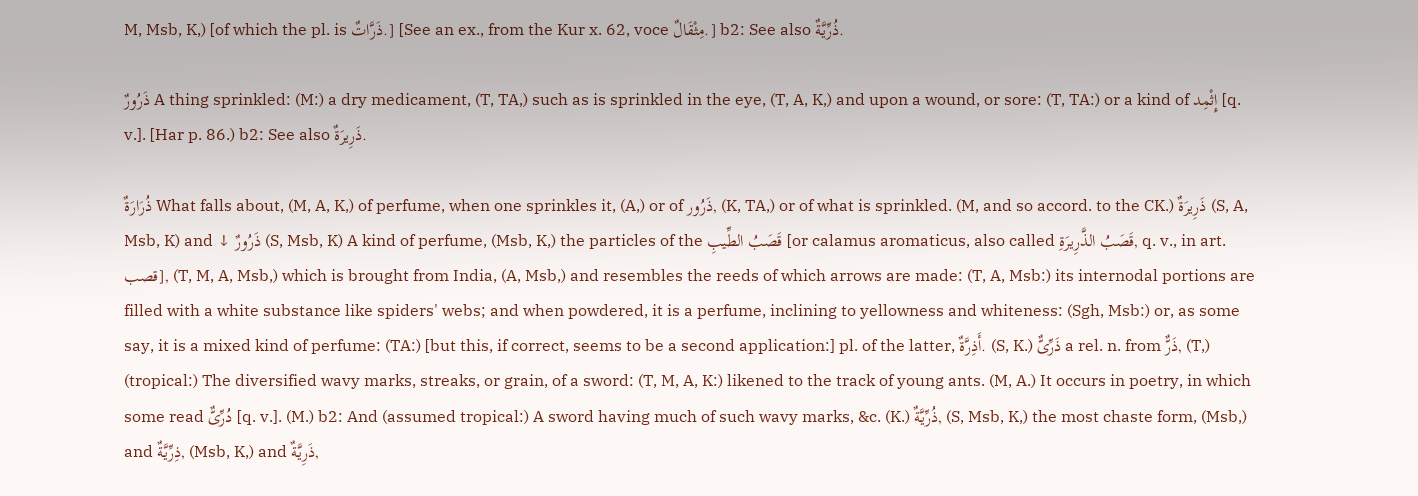M, Msb, K,) [of which the pl. is ذَرَّاتٌ.] [See an ex., from the Kur x. 62, voce مِثْقَالٌ.] b2: See also ذُرِّيَّةٌ.

ذَرُورٌ A thing sprinkled: (M:) a dry medicament, (T, TA,) such as is sprinkled in the eye, (T, A, K,) and upon a wound, or sore: (T, TA:) or a kind of إِثْمِد [q. v.]. [Har p. 86.) b2: See also ذَرِيرَةٌ.

ذُرَارَةٌ What falls about, (M, A, K,) of perfume, when one sprinkles it, (A,) or of ذَرُور, (K, TA,) or of what is sprinkled. (M, and so accord. to the CK.) ذَرِيرَةٌ (S, A, Msb, K) and ↓ ذَرُورٌ (S, Msb, K) A kind of perfume, (Msb, K,) the particles of the قَصَبُ الطِّيبِ [or calamus aromaticus, also called قَصَبُ الذَّرِيرَةِ, q. v., in art. قصب], (T, M, A, Msb,) which is brought from India, (A, Msb,) and resembles the reeds of which arrows are made: (T, A, Msb:) its internodal portions are filled with a white substance like spiders' webs; and when powdered, it is a perfume, inclining to yellowness and whiteness: (Sgh, Msb:) or, as some say, it is a mixed kind of perfume: (TA:) [but this, if correct, seems to be a second application:] pl. of the latter, أَذِرَّةٌ. (S, K.) ذَرِّىٌّ a rel. n. from ذَرٌّ, (T,) (tropical:) The diversified wavy marks, streaks, or grain, of a sword: (T, M, A, K:) likened to the track of young ants. (M, A.) It occurs in poetry, in which some read دُرِّىٌّ [q. v.]. (M.) b2: And (assumed tropical:) A sword having much of such wavy marks, &c. (K.) ذُرِّيَّةٌ, (S, Msb, K,) the most chaste form, (Msb,) and ذِرِّيَّةٌ, (Msb, K,) and ذَرِيَّةٌ,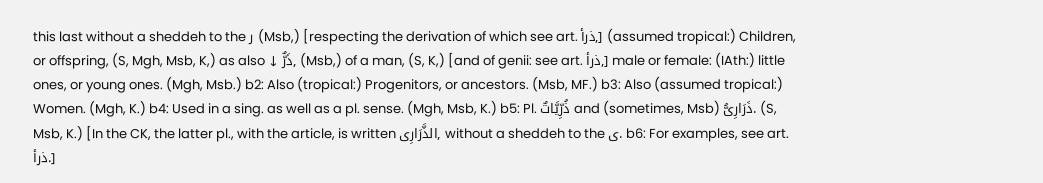this last without a sheddeh to the ر (Msb,) [respecting the derivation of which see art. ذرأ,] (assumed tropical:) Children, or offspring, (S, Mgh, Msb, K,) as also ↓ ذَرٌّ, (Msb,) of a man, (S, K,) [and of genii: see art. ذرأ,] male or female: (IAth:) little ones, or young ones. (Mgh, Msb.) b2: Also (tropical:) Progenitors, or ancestors. (Msb, MF.) b3: Also (assumed tropical:) Women. (Mgh, K.) b4: Used in a sing. as well as a pl. sense. (Mgh, Msb, K.) b5: Pl. ذُرِّيَّاتٌ and (sometimes, Msb) ذَرَارِىُّ. (S, Msb, K.) [In the CK, the latter pl., with the article, is written الذَّرَارِى, without a sheddeh to the ى. b6: For examples, see art. ذرأ.]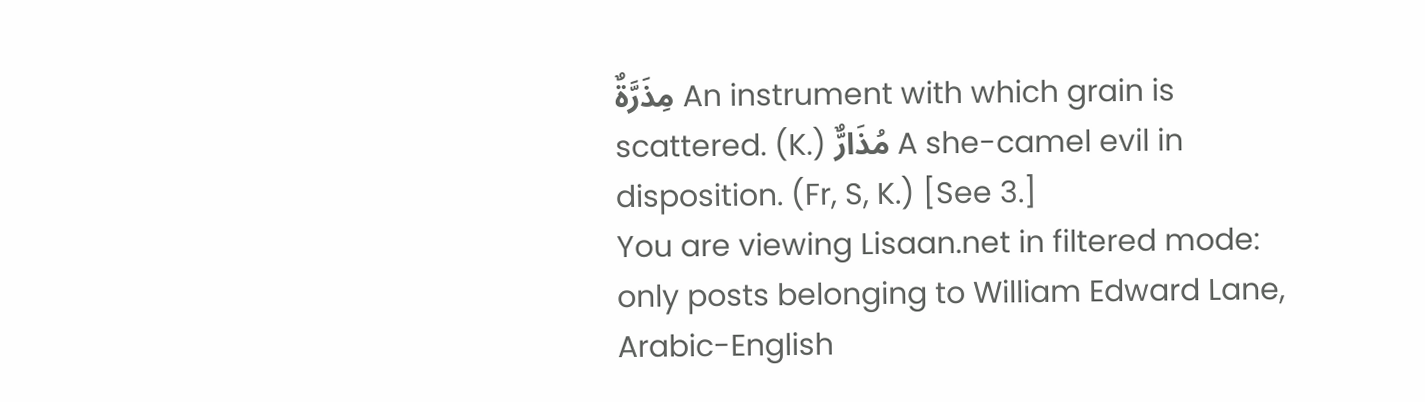مِذَرَّةٌ An instrument with which grain is scattered. (K.) مُذَارٌّ A she-camel evil in disposition. (Fr, S, K.) [See 3.]
You are viewing Lisaan.net in filtered mode: only posts belonging to William Edward Lane, Arabic-English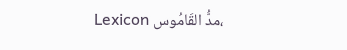Lexicon مدُّ القَامُوس،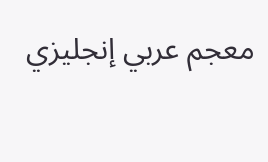معجم عربي إنجليزي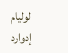لوليام إدوارد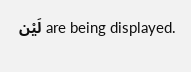لَيْن are being displayed.